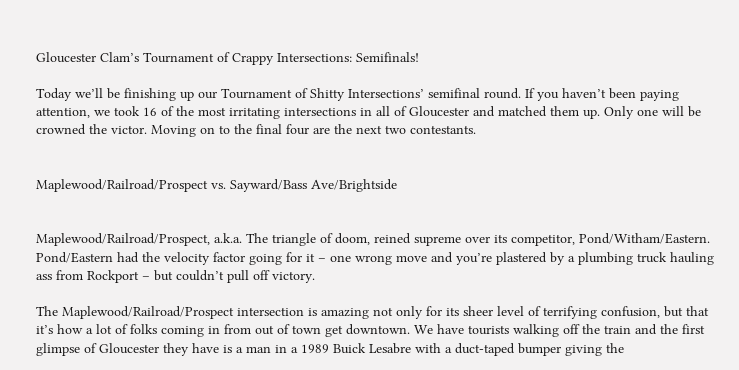Gloucester Clam’s Tournament of Crappy Intersections: Semifinals!

Today we’ll be finishing up our Tournament of Shitty Intersections’ semifinal round. If you haven’t been paying attention, we took 16 of the most irritating intersections in all of Gloucester and matched them up. Only one will be crowned the victor. Moving on to the final four are the next two contestants.


Maplewood/Railroad/Prospect vs. Sayward/Bass Ave/Brightside


Maplewood/Railroad/Prospect, a.k.a. The triangle of doom, reined supreme over its competitor, Pond/Witham/Eastern. Pond/Eastern had the velocity factor going for it – one wrong move and you’re plastered by a plumbing truck hauling ass from Rockport – but couldn’t pull off victory.

The Maplewood/Railroad/Prospect intersection is amazing not only for its sheer level of terrifying confusion, but that it’s how a lot of folks coming in from out of town get downtown. We have tourists walking off the train and the first glimpse of Gloucester they have is a man in a 1989 Buick Lesabre with a duct-taped bumper giving the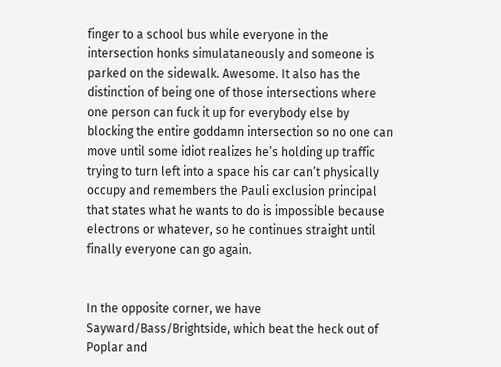finger to a school bus while everyone in the intersection honks simulataneously and someone is parked on the sidewalk. Awesome. It also has the distinction of being one of those intersections where one person can fuck it up for everybody else by blocking the entire goddamn intersection so no one can move until some idiot realizes he’s holding up traffic trying to turn left into a space his car can’t physically occupy and remembers the Pauli exclusion principal that states what he wants to do is impossible because electrons or whatever, so he continues straight until finally everyone can go again.


In the opposite corner, we have Sayward/Bass/Brightside, which beat the heck out of Poplar and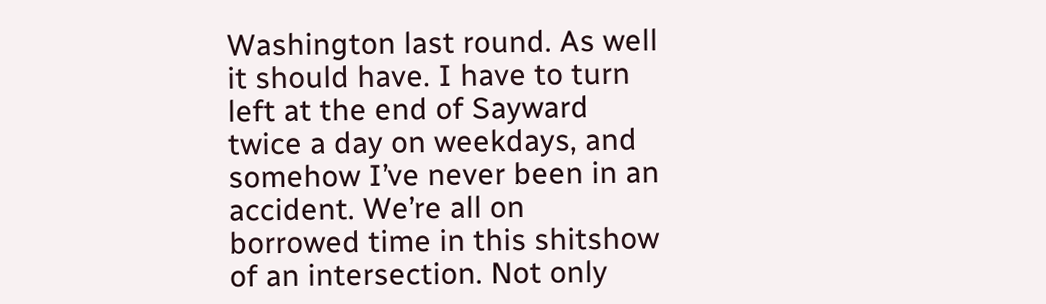Washington last round. As well it should have. I have to turn left at the end of Sayward twice a day on weekdays, and somehow I’ve never been in an accident. We’re all on borrowed time in this shitshow of an intersection. Not only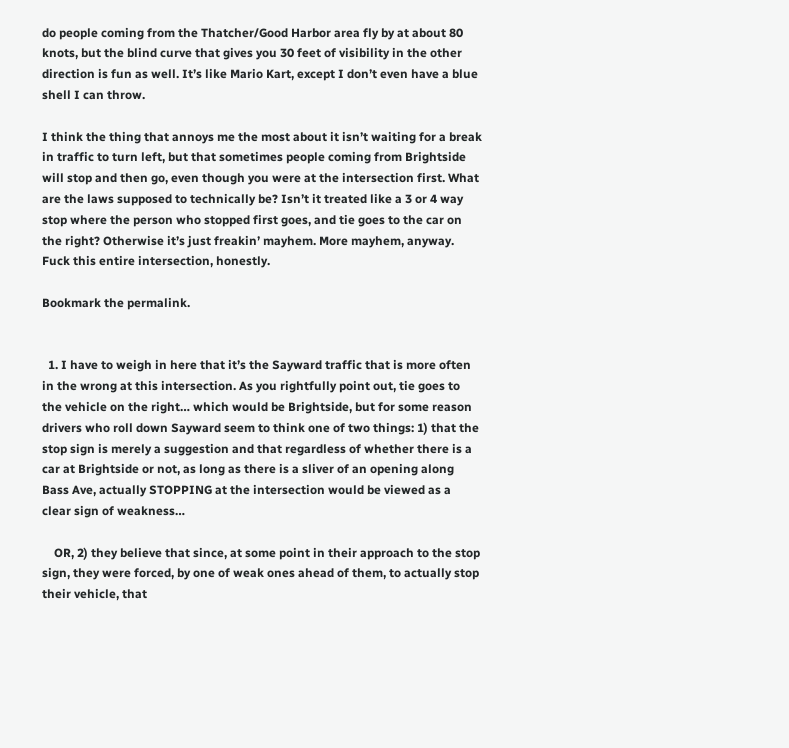do people coming from the Thatcher/Good Harbor area fly by at about 80 knots, but the blind curve that gives you 30 feet of visibility in the other direction is fun as well. It’s like Mario Kart, except I don’t even have a blue shell I can throw.

I think the thing that annoys me the most about it isn’t waiting for a break in traffic to turn left, but that sometimes people coming from Brightside will stop and then go, even though you were at the intersection first. What are the laws supposed to technically be? Isn’t it treated like a 3 or 4 way stop where the person who stopped first goes, and tie goes to the car on the right? Otherwise it’s just freakin’ mayhem. More mayhem, anyway. Fuck this entire intersection, honestly.

Bookmark the permalink.


  1. I have to weigh in here that it’s the Sayward traffic that is more often in the wrong at this intersection. As you rightfully point out, tie goes to the vehicle on the right… which would be Brightside, but for some reason drivers who roll down Sayward seem to think one of two things: 1) that the stop sign is merely a suggestion and that regardless of whether there is a car at Brightside or not, as long as there is a sliver of an opening along Bass Ave, actually STOPPING at the intersection would be viewed as a clear sign of weakness…

    OR, 2) they believe that since, at some point in their approach to the stop sign, they were forced, by one of weak ones ahead of them, to actually stop their vehicle, that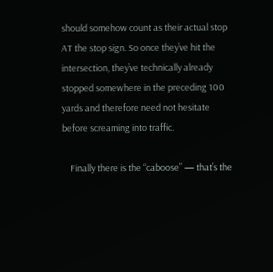should somehow count as their actual stop AT the stop sign. So once they’ve hit the intersection, they’ve technically already stopped somewhere in the preceding 100 yards and therefore need not hesitate before screaming into traffic.

    Finally there is the “caboose” — that’s the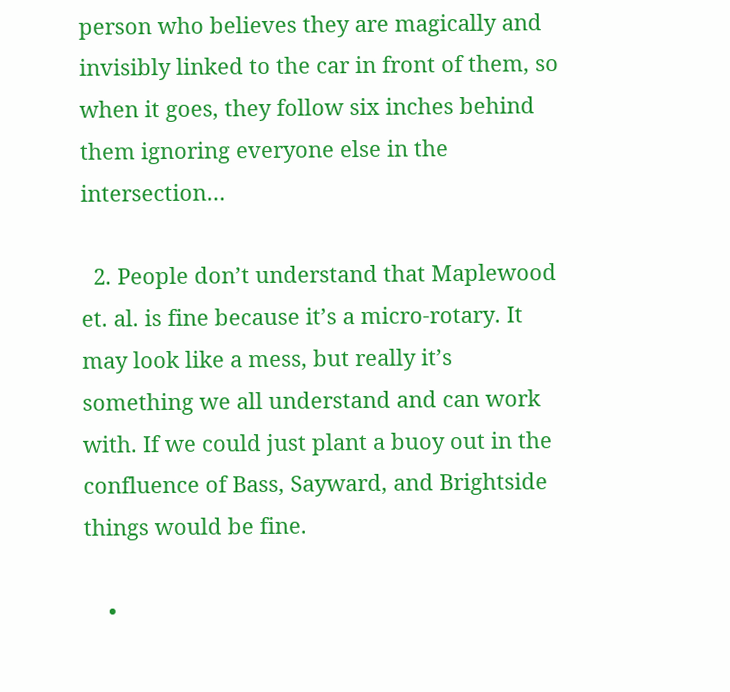person who believes they are magically and invisibly linked to the car in front of them, so when it goes, they follow six inches behind them ignoring everyone else in the intersection…

  2. People don’t understand that Maplewood et. al. is fine because it’s a micro-rotary. It may look like a mess, but really it’s something we all understand and can work with. If we could just plant a buoy out in the confluence of Bass, Sayward, and Brightside things would be fine.

    •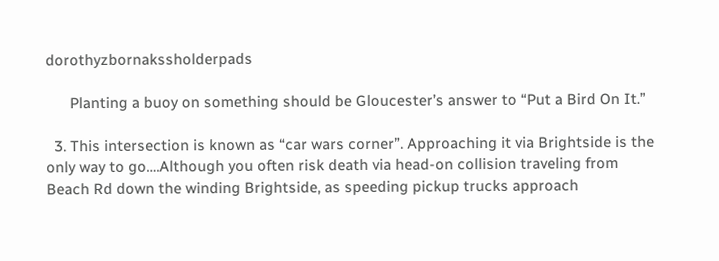dorothyzbornakssholderpads

      Planting a buoy on something should be Gloucester’s answer to “Put a Bird On It.”

  3. This intersection is known as “car wars corner”. Approaching it via Brightside is the only way to go….Although you often risk death via head-on collision traveling from Beach Rd down the winding Brightside, as speeding pickup trucks approach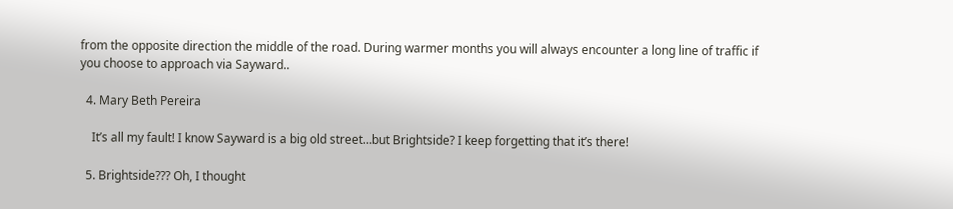from the opposite direction the middle of the road. During warmer months you will always encounter a long line of traffic if you choose to approach via Sayward..

  4. Mary Beth Pereira

    It’s all my fault! I know Sayward is a big old street…but Brightside? I keep forgetting that it’s there!

  5. Brightside??? Oh, I thought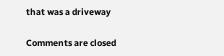that was a driveway

Comments are closed